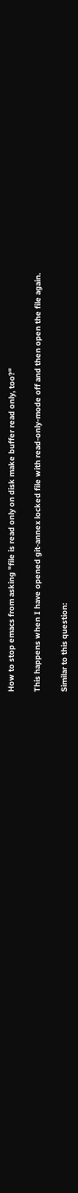How to stop emacs from asking "file is read only on disk make buffer read only, too?"

This happens when I have opened git-annex locked file with read-only-mode off and then open the file again.

Similar to this question: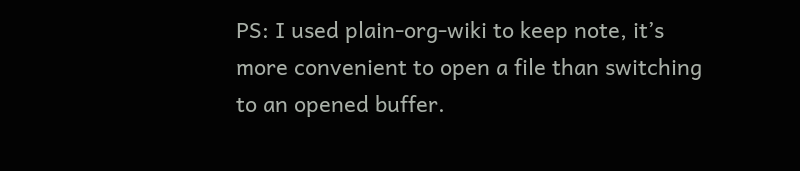PS: I used plain-org-wiki to keep note, it’s more convenient to open a file than switching to an opened buffer.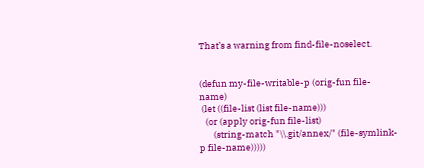That’s a warning from find-file-noselect.


(defun my-file-writable-p (orig-fun file-name)
 (let ((file-list (list file-name)))
   (or (apply orig-fun file-list)
       (string-match "\\.git/annex/" (file-symlink-p file-name)))))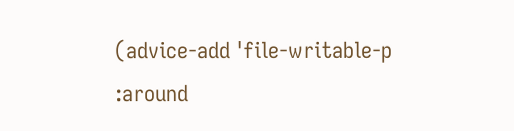(advice-add 'file-writable-p :around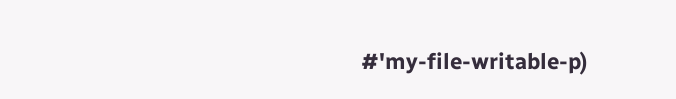#'my-file-writable-p)